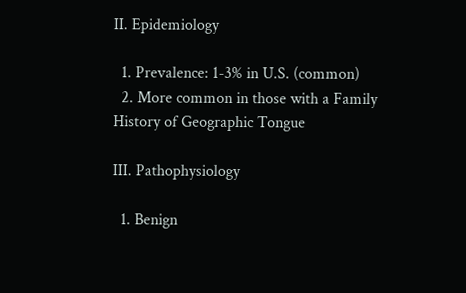II. Epidemiology

  1. Prevalence: 1-3% in U.S. (common)
  2. More common in those with a Family History of Geographic Tongue

III. Pathophysiology

  1. Benign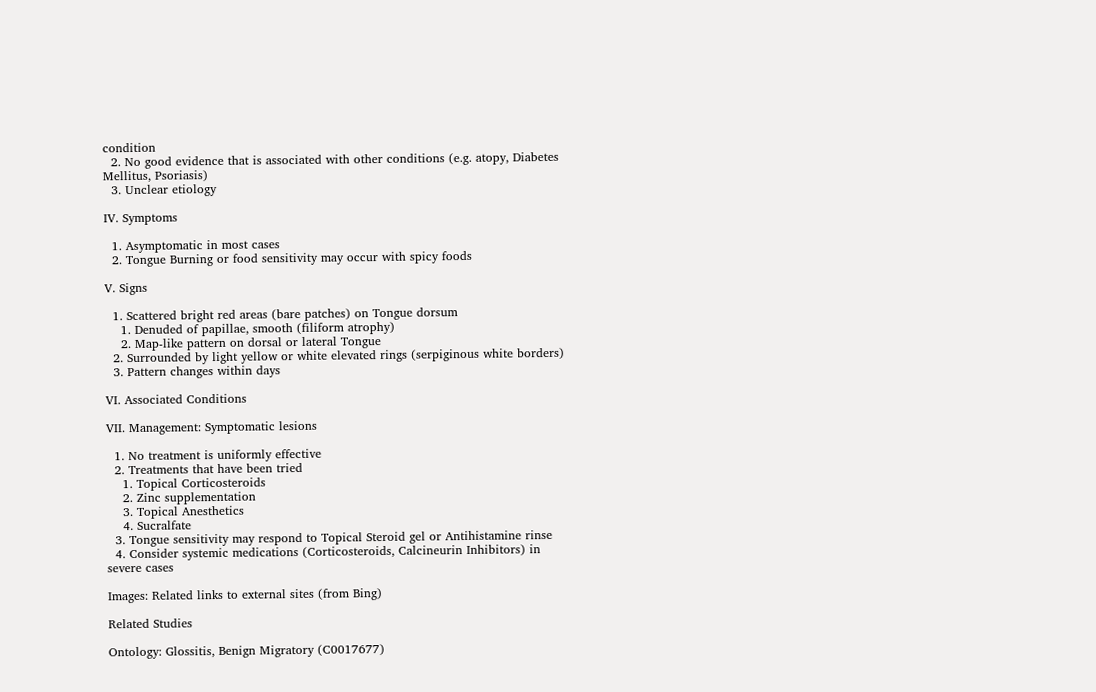condition
  2. No good evidence that is associated with other conditions (e.g. atopy, Diabetes Mellitus, Psoriasis)
  3. Unclear etiology

IV. Symptoms

  1. Asymptomatic in most cases
  2. Tongue Burning or food sensitivity may occur with spicy foods

V. Signs

  1. Scattered bright red areas (bare patches) on Tongue dorsum
    1. Denuded of papillae, smooth (filiform atrophy)
    2. Map-like pattern on dorsal or lateral Tongue
  2. Surrounded by light yellow or white elevated rings (serpiginous white borders)
  3. Pattern changes within days

VI. Associated Conditions

VII. Management: Symptomatic lesions

  1. No treatment is uniformly effective
  2. Treatments that have been tried
    1. Topical Corticosteroids
    2. Zinc supplementation
    3. Topical Anesthetics
    4. Sucralfate
  3. Tongue sensitivity may respond to Topical Steroid gel or Antihistamine rinse
  4. Consider systemic medications (Corticosteroids, Calcineurin Inhibitors) in severe cases

Images: Related links to external sites (from Bing)

Related Studies

Ontology: Glossitis, Benign Migratory (C0017677)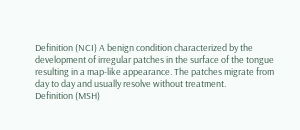Definition (NCI) A benign condition characterized by the development of irregular patches in the surface of the tongue resulting in a map-like appearance. The patches migrate from day to day and usually resolve without treatment.
Definition (MSH)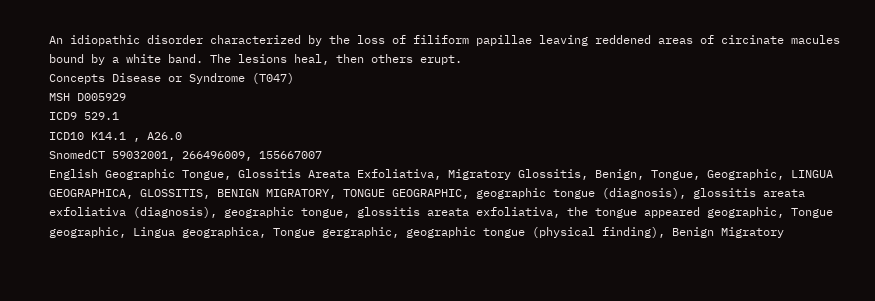An idiopathic disorder characterized by the loss of filiform papillae leaving reddened areas of circinate macules bound by a white band. The lesions heal, then others erupt.
Concepts Disease or Syndrome (T047)
MSH D005929
ICD9 529.1
ICD10 K14.1 , A26.0
SnomedCT 59032001, 266496009, 155667007
English Geographic Tongue, Glossitis Areata Exfoliativa, Migratory Glossitis, Benign, Tongue, Geographic, LINGUA GEOGRAPHICA, GLOSSITIS, BENIGN MIGRATORY, TONGUE GEOGRAPHIC, geographic tongue (diagnosis), glossitis areata exfoliativa (diagnosis), geographic tongue, glossitis areata exfoliativa, the tongue appeared geographic, Tongue geographic, Lingua geographica, Tongue gergraphic, geographic tongue (physical finding), Benign Migratory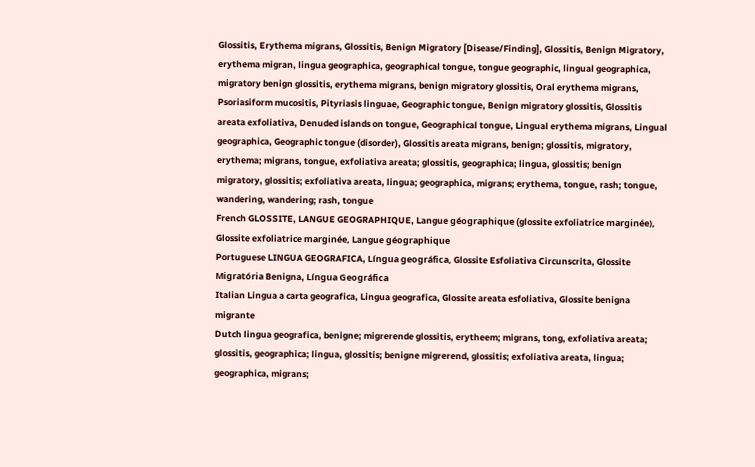Glossitis, Erythema migrans, Glossitis, Benign Migratory [Disease/Finding], Glossitis, Benign Migratory, erythema migran, lingua geographica, geographical tongue, tongue geographic, lingual geographica, migratory benign glossitis, erythema migrans, benign migratory glossitis, Oral erythema migrans, Psoriasiform mucositis, Pityriasis linguae, Geographic tongue, Benign migratory glossitis, Glossitis areata exfoliativa, Denuded islands on tongue, Geographical tongue, Lingual erythema migrans, Lingual geographica, Geographic tongue (disorder), Glossitis areata migrans, benign; glossitis, migratory, erythema; migrans, tongue, exfoliativa areata; glossitis, geographica; lingua, glossitis; benign migratory, glossitis; exfoliativa areata, lingua; geographica, migrans; erythema, tongue, rash; tongue, wandering, wandering; rash, tongue
French GLOSSITE, LANGUE GEOGRAPHIQUE, Langue géographique (glossite exfoliatrice marginée), Glossite exfoliatrice marginée, Langue géographique
Portuguese LINGUA GEOGRAFICA, Língua geográfica, Glossite Esfoliativa Circunscrita, Glossite Migratória Benigna, Língua Geográfica
Italian Lingua a carta geografica, Lingua geografica, Glossite areata esfoliativa, Glossite benigna migrante
Dutch lingua geografica, benigne; migrerende glossitis, erytheem; migrans, tong, exfoliativa areata; glossitis, geographica; lingua, glossitis; benigne migrerend, glossitis; exfoliativa areata, lingua; geographica, migrans;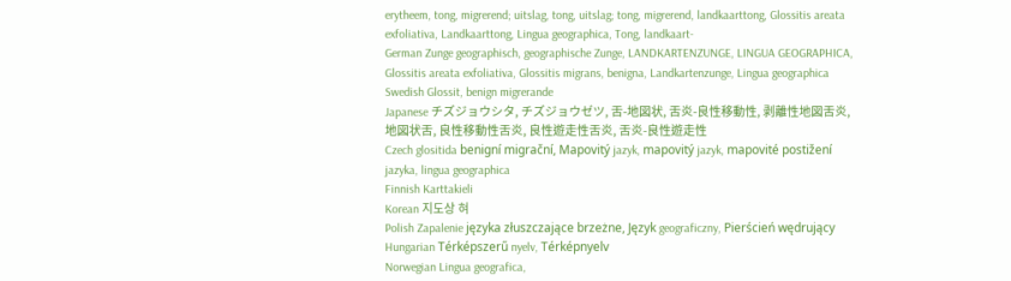erytheem, tong, migrerend; uitslag, tong, uitslag; tong, migrerend, landkaarttong, Glossitis areata exfoliativa, Landkaarttong, Lingua geographica, Tong, landkaart-
German Zunge geographisch, geographische Zunge, LANDKARTENZUNGE, LINGUA GEOGRAPHICA, Glossitis areata exfoliativa, Glossitis migrans, benigna, Landkartenzunge, Lingua geographica
Swedish Glossit, benign migrerande
Japanese チズジョウシタ, チズジョウゼツ, 舌-地図状, 舌炎-良性移動性, 剥離性地図舌炎, 地図状舌, 良性移動性舌炎, 良性遊走性舌炎, 舌炎-良性遊走性
Czech glositida benigní migrační, Mapovitý jazyk, mapovitý jazyk, mapovité postižení jazyka, lingua geographica
Finnish Karttakieli
Korean 지도상 혀
Polish Zapalenie języka złuszczające brzeżne, Język geograficzny, Pierścień wędrujący
Hungarian Térképszerű nyelv, Térképnyelv
Norwegian Lingua geografica,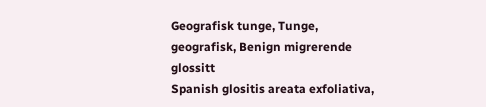Geografisk tunge, Tunge, geografisk, Benign migrerende glossitt
Spanish glositis areata exfoliativa,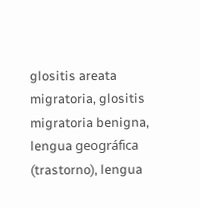glositis areata migratoria, glositis migratoria benigna, lengua geográfica (trastorno), lengua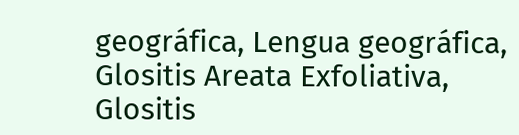geográfica, Lengua geográfica, Glositis Areata Exfoliativa, Glositis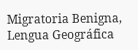Migratoria Benigna, Lengua Geográfica